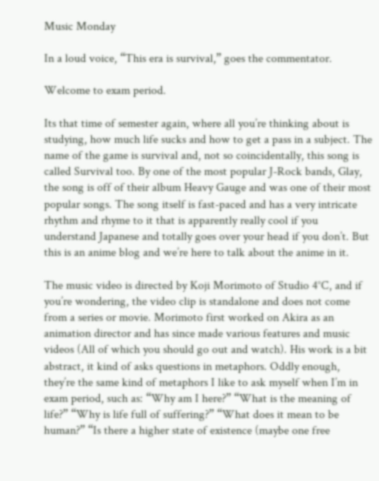Music Monday

In a loud voice, “This era is survival,” goes the commentator.

Welcome to exam period.

Its that time of semester again, where all you’re thinking about is studying, how much life sucks and how to get a pass in a subject. The name of the game is survival and, not so coincidentally, this song is called Survival too. By one of the most popular J-Rock bands, Glay, the song is off of their album Heavy Gauge and was one of their most popular songs. The song itself is fast-paced and has a very intricate rhythm and rhyme to it that is apparently really cool if you understand Japanese and totally goes over your head if you don’t. But this is an anime blog and we’re here to talk about the anime in it.

The music video is directed by Koji Morimoto of Studio 4°C, and if you’re wondering, the video clip is standalone and does not come from a series or movie. Morimoto first worked on Akira as an animation director and has since made various features and music videos (All of which you should go out and watch). His work is a bit abstract, it kind of asks questions in metaphors. Oddly enough, they’re the same kind of metaphors I like to ask myself when I’m in exam period, such as: “Why am I here?” “What is the meaning of life?” “Why is life full of suffering?” “What does it mean to be human?” “Is there a higher state of existence (maybe one free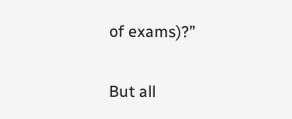of exams)?”

But all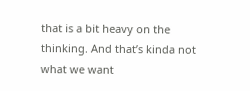that is a bit heavy on the thinking. And that’s kinda not what we want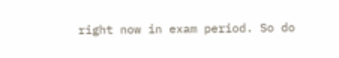right now in exam period. So do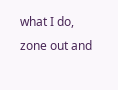what I do, zone out and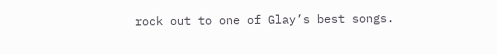rock out to one of Glay’s best songs.